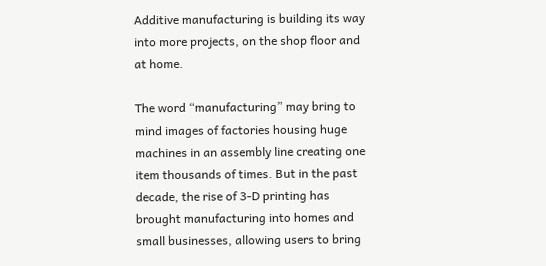Additive manufacturing is building its way into more projects, on the shop floor and at home.

The word “manufacturing” may bring to mind images of factories housing huge machines in an assembly line creating one item thousands of times. But in the past decade, the rise of 3-D printing has brought manufacturing into homes and small businesses, allowing users to bring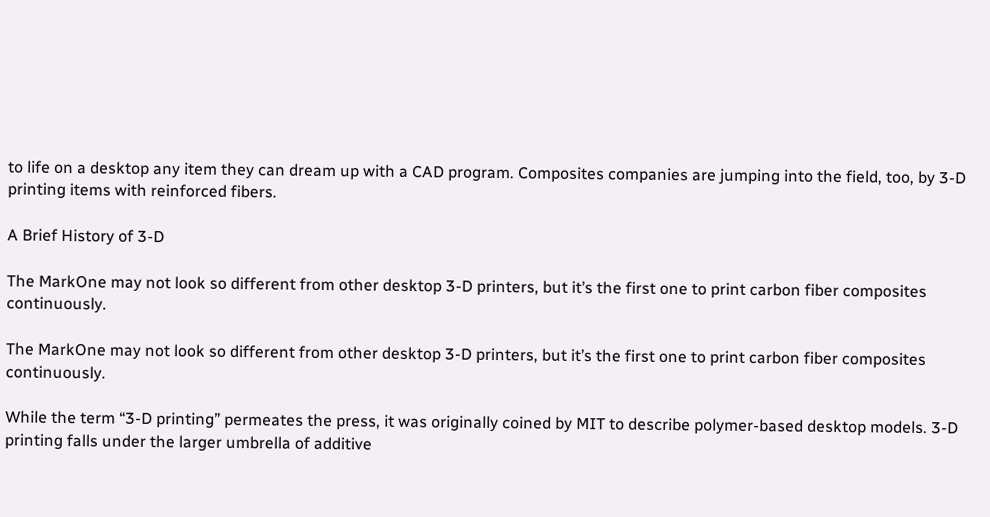to life on a desktop any item they can dream up with a CAD program. Composites companies are jumping into the field, too, by 3-D printing items with reinforced fibers.

A Brief History of 3-D

The MarkOne may not look so different from other desktop 3-D printers, but it’s the first one to print carbon fiber composites continuously.

The MarkOne may not look so different from other desktop 3-D printers, but it’s the first one to print carbon fiber composites continuously.

While the term “3-D printing” permeates the press, it was originally coined by MIT to describe polymer-based desktop models. 3-D printing falls under the larger umbrella of additive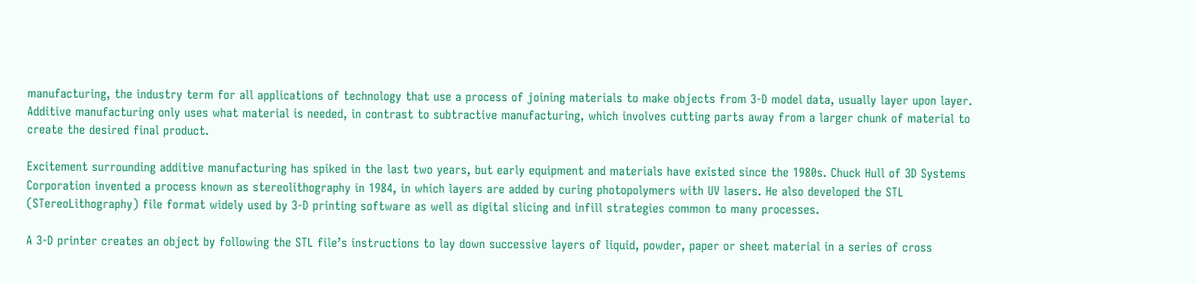manufacturing, the industry term for all applications of technology that use a process of joining materials to make objects from 3-D model data, usually layer upon layer. Additive manufacturing only uses what material is needed, in contrast to subtractive manufacturing, which involves cutting parts away from a larger chunk of material to create the desired final product.

Excitement surrounding additive manufacturing has spiked in the last two years, but early equipment and materials have existed since the 1980s. Chuck Hull of 3D Systems Corporation invented a process known as stereolithography in 1984, in which layers are added by curing photopolymers with UV lasers. He also developed the STL (STereoLithography) file format widely used by 3-D printing software as well as digital slicing and infill strategies common to many processes.

A 3-D printer creates an object by following the STL file’s instructions to lay down successive layers of liquid, powder, paper or sheet material in a series of cross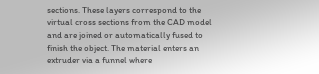sections. These layers correspond to the virtual cross sections from the CAD model and are joined or automatically fused to finish the object. The material enters an extruder via a funnel where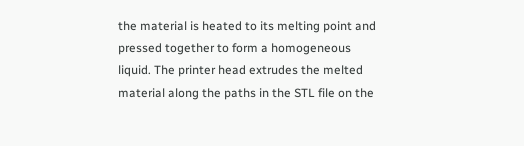the material is heated to its melting point and pressed together to form a homogeneous liquid. The printer head extrudes the melted material along the paths in the STL file on the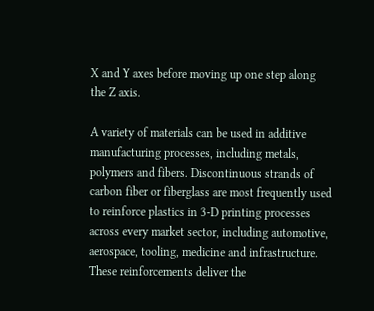X and Y axes before moving up one step along the Z axis.

A variety of materials can be used in additive manufacturing processes, including metals, polymers and fibers. Discontinuous strands of carbon fiber or fiberglass are most frequently used to reinforce plastics in 3-D printing processes across every market sector, including automotive, aerospace, tooling, medicine and infrastructure. These reinforcements deliver the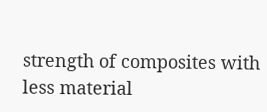strength of composites with less material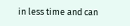in less time and can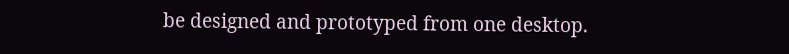be designed and prototyped from one desktop.